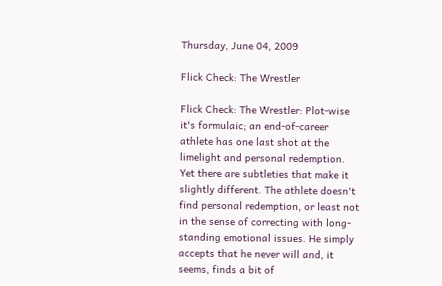Thursday, June 04, 2009

Flick Check: The Wrestler

Flick Check: The Wrestler: Plot-wise it's formulaic; an end-of-career athlete has one last shot at the limelight and personal redemption. Yet there are subtleties that make it slightly different. The athlete doesn't find personal redemption, or least not in the sense of correcting with long-standing emotional issues. He simply accepts that he never will and, it seems, finds a bit of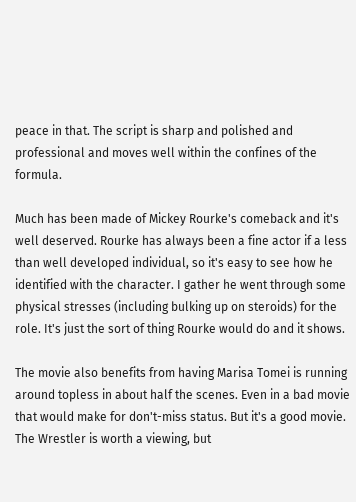peace in that. The script is sharp and polished and professional and moves well within the confines of the formula.

Much has been made of Mickey Rourke's comeback and it's well deserved. Rourke has always been a fine actor if a less than well developed individual, so it's easy to see how he identified with the character. I gather he went through some physical stresses (including bulking up on steroids) for the role. It's just the sort of thing Rourke would do and it shows.

The movie also benefits from having Marisa Tomei is running around topless in about half the scenes. Even in a bad movie that would make for don't-miss status. But it's a good movie. The Wrestler is worth a viewing, but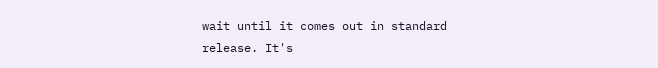wait until it comes out in standard release. It's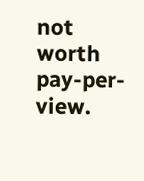not worth pay-per-view.